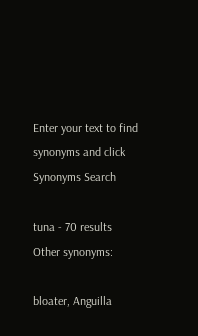Enter your text to find synonyms and click Synonyms Search

tuna - 70 results
Other synonyms:

bloater, Anguilla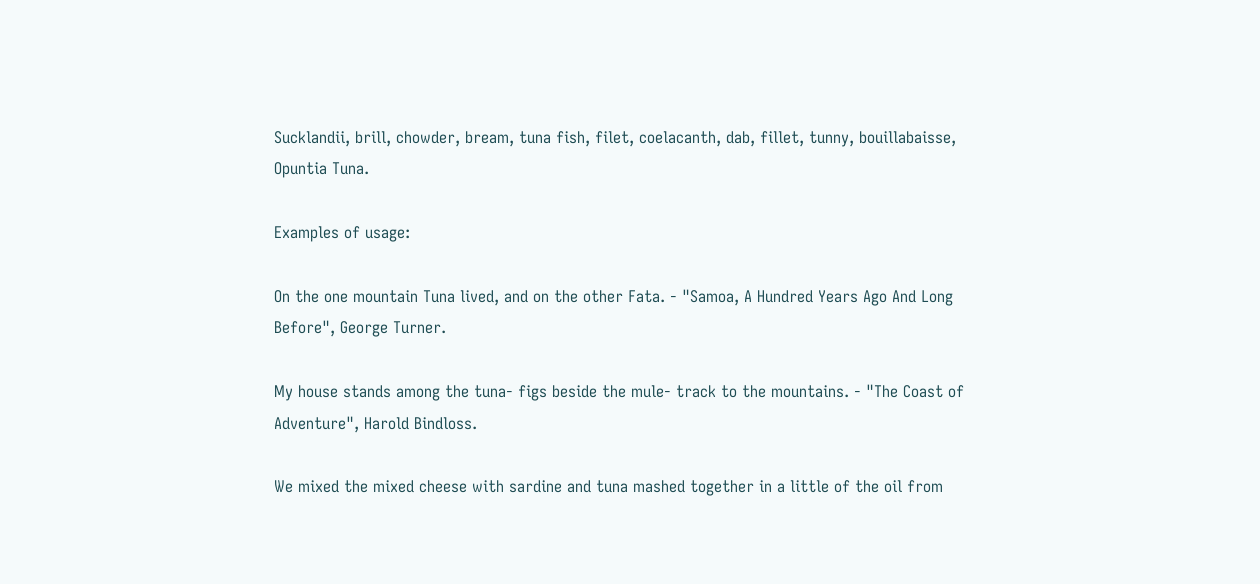Sucklandii, brill, chowder, bream, tuna fish, filet, coelacanth, dab, fillet, tunny, bouillabaisse, Opuntia Tuna.

Examples of usage:

On the one mountain Tuna lived, and on the other Fata. - "Samoa, A Hundred Years Ago And Long Before", George Turner.

My house stands among the tuna- figs beside the mule- track to the mountains. - "The Coast of Adventure", Harold Bindloss.

We mixed the mixed cheese with sardine and tuna mashed together in a little of the oil from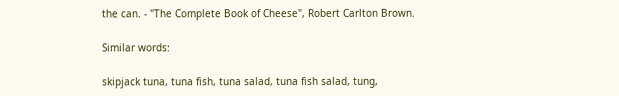the can. - "The Complete Book of Cheese", Robert Carlton Brown.

Similar words:

skipjack tuna, tuna fish, tuna salad, tuna fish salad, tung,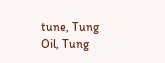tune, Tung Oil, Tung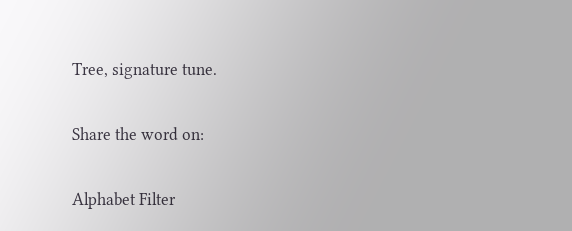Tree, signature tune.

Share the word on:

Alphabet Filter